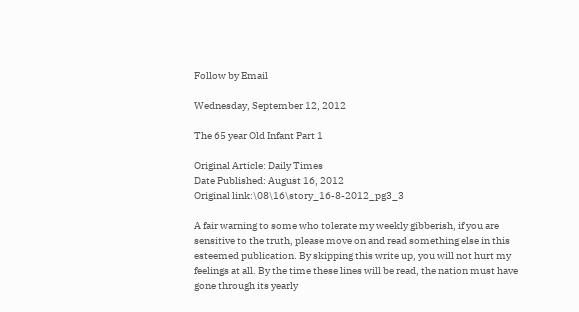Follow by Email

Wednesday, September 12, 2012

The 65 year Old Infant Part 1

Original Article: Daily Times
Date Published: August 16, 2012
Original link:\08\16\story_16-8-2012_pg3_3

A fair warning to some who tolerate my weekly gibberish, if you are sensitive to the truth, please move on and read something else in this esteemed publication. By skipping this write up, you will not hurt my feelings at all. By the time these lines will be read, the nation must have gone through its yearly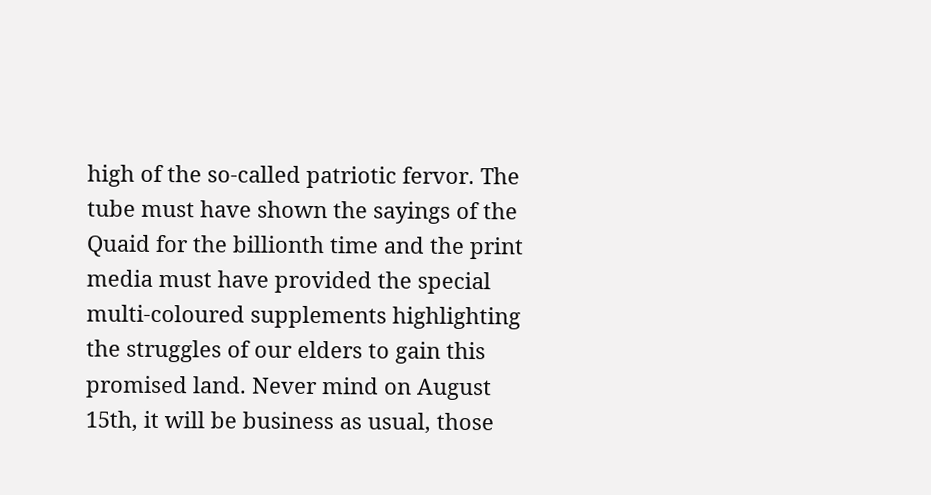high of the so-called patriotic fervor. The tube must have shown the sayings of the Quaid for the billionth time and the print media must have provided the special multi-coloured supplements highlighting the struggles of our elders to gain this promised land. Never mind on August 15th, it will be business as usual, those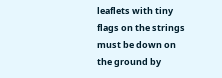leaflets with tiny flags on the strings must be down on the ground by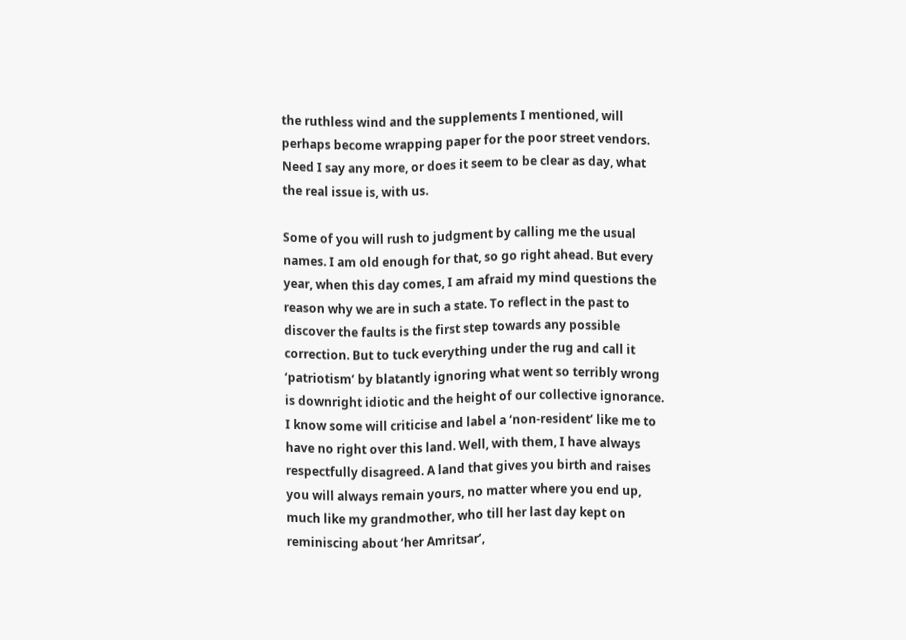the ruthless wind and the supplements I mentioned, will perhaps become wrapping paper for the poor street vendors. Need I say any more, or does it seem to be clear as day, what the real issue is, with us.

Some of you will rush to judgment by calling me the usual names. I am old enough for that, so go right ahead. But every year, when this day comes, I am afraid my mind questions the reason why we are in such a state. To reflect in the past to discover the faults is the first step towards any possible correction. But to tuck everything under the rug and call it ‘patriotism’ by blatantly ignoring what went so terribly wrong is downright idiotic and the height of our collective ignorance. I know some will criticise and label a ‘non-resident’ like me to have no right over this land. Well, with them, I have always respectfully disagreed. A land that gives you birth and raises you will always remain yours, no matter where you end up, much like my grandmother, who till her last day kept on reminiscing about ‘her Amritsar’,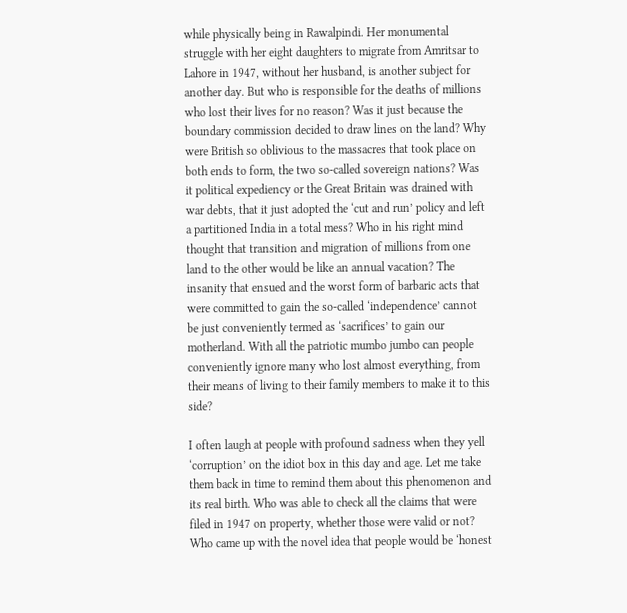while physically being in Rawalpindi. Her monumental struggle with her eight daughters to migrate from Amritsar to Lahore in 1947, without her husband, is another subject for another day. But who is responsible for the deaths of millions who lost their lives for no reason? Was it just because the boundary commission decided to draw lines on the land? Why were British so oblivious to the massacres that took place on both ends to form, the two so-called sovereign nations? Was it political expediency or the Great Britain was drained with war debts, that it just adopted the ‘cut and run’ policy and left a partitioned India in a total mess? Who in his right mind thought that transition and migration of millions from one land to the other would be like an annual vacation? The insanity that ensued and the worst form of barbaric acts that were committed to gain the so-called ‘independence’ cannot be just conveniently termed as ‘sacrifices’ to gain our motherland. With all the patriotic mumbo jumbo can people conveniently ignore many who lost almost everything, from their means of living to their family members to make it to this side?

I often laugh at people with profound sadness when they yell ‘corruption’ on the idiot box in this day and age. Let me take them back in time to remind them about this phenomenon and its real birth. Who was able to check all the claims that were filed in 1947 on property, whether those were valid or not? Who came up with the novel idea that people would be ‘honest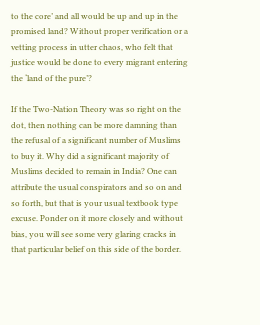to the core’ and all would be up and up in the promised land? Without proper verification or a vetting process in utter chaos, who felt that justice would be done to every migrant entering the ‘land of the pure’?

If the Two-Nation Theory was so right on the dot, then nothing can be more damning than the refusal of a significant number of Muslims to buy it. Why did a significant majority of Muslims decided to remain in India? One can attribute the usual conspirators and so on and so forth, but that is your usual textbook type excuse. Ponder on it more closely and without bias, you will see some very glaring cracks in that particular belief on this side of the border.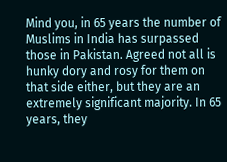Mind you, in 65 years the number of Muslims in India has surpassed those in Pakistan. Agreed not all is hunky dory and rosy for them on that side either, but they are an extremely significant majority. In 65 years, they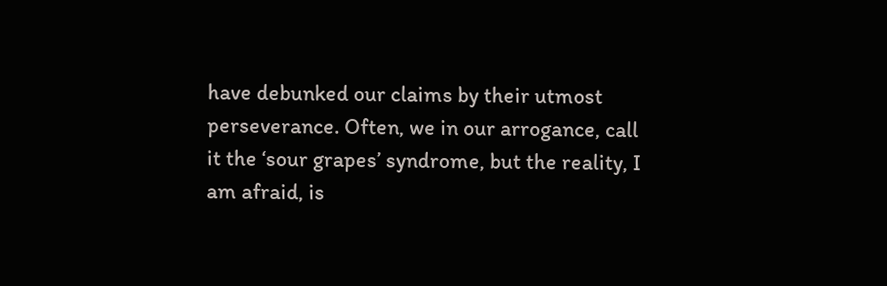have debunked our claims by their utmost perseverance. Often, we in our arrogance, call it the ‘sour grapes’ syndrome, but the reality, I am afraid, is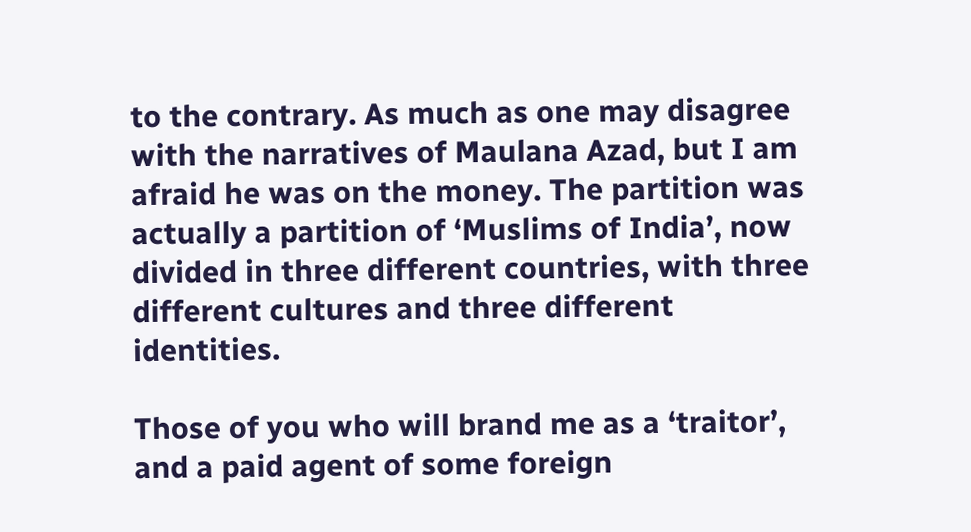to the contrary. As much as one may disagree with the narratives of Maulana Azad, but I am afraid he was on the money. The partition was actually a partition of ‘Muslims of India’, now divided in three different countries, with three different cultures and three different identities.

Those of you who will brand me as a ‘traitor’, and a paid agent of some foreign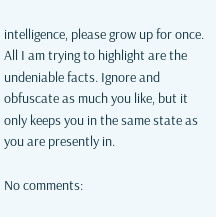intelligence, please grow up for once. All I am trying to highlight are the undeniable facts. Ignore and obfuscate as much you like, but it only keeps you in the same state as you are presently in.

No comments: